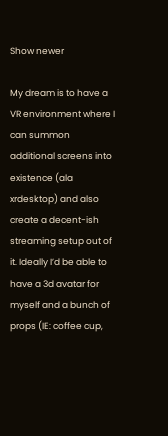Show newer

My dream is to have a VR environment where I can summon additional screens into existence (ala xrdesktop) and also create a decent-ish streaming setup out of it. Ideally I’d be able to have a 3d avatar for myself and a bunch of props (IE: coffee cup,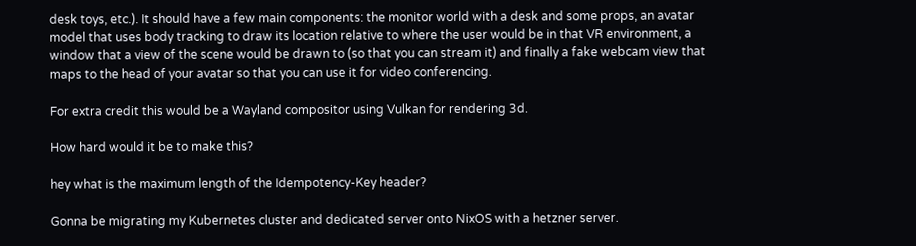desk toys, etc.). It should have a few main components: the monitor world with a desk and some props, an avatar model that uses body tracking to draw its location relative to where the user would be in that VR environment, a window that a view of the scene would be drawn to (so that you can stream it) and finally a fake webcam view that maps to the head of your avatar so that you can use it for video conferencing.

For extra credit this would be a Wayland compositor using Vulkan for rendering 3d.

How hard would it be to make this?

hey what is the maximum length of the Idempotency-Key header?

Gonna be migrating my Kubernetes cluster and dedicated server onto NixOS with a hetzner server.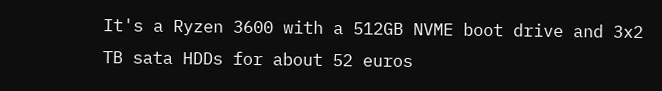It's a Ryzen 3600 with a 512GB NVME boot drive and 3x2 TB sata HDDs for about 52 euros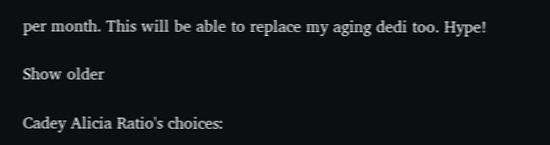per month. This will be able to replace my aging dedi too. Hype!

Show older

Cadey Alicia Ratio's choices: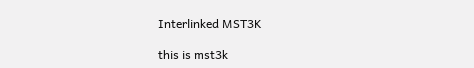Interlinked MST3K

this is mst3k